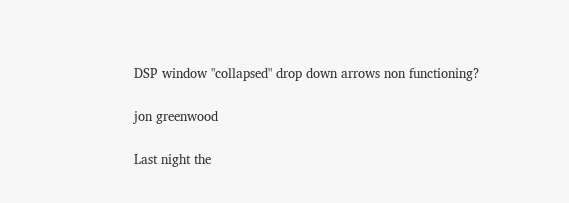DSP window "collapsed" drop down arrows non functioning?

jon greenwood

Last night the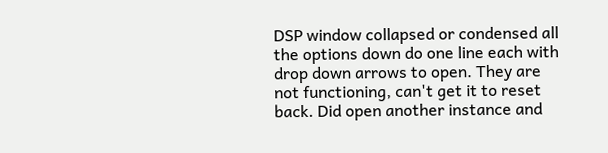DSP window collapsed or condensed all the options down do one line each with drop down arrows to open. They are not functioning, can't get it to reset back. Did open another instance and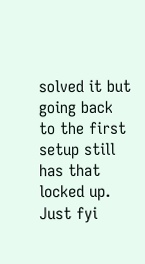solved it but going back to the first setup still has that locked up. Just fyi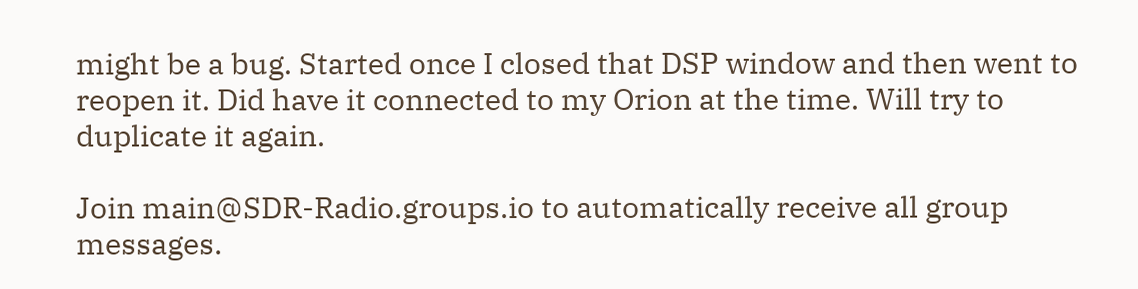might be a bug. Started once I closed that DSP window and then went to reopen it. Did have it connected to my Orion at the time. Will try to duplicate it again.

Join main@SDR-Radio.groups.io to automatically receive all group messages.